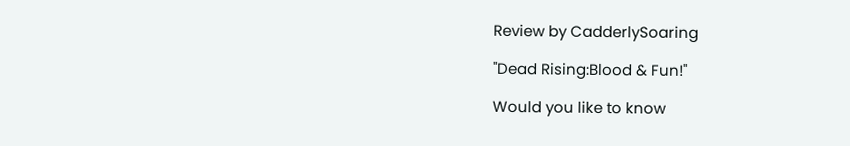Review by CadderlySoaring

"Dead Rising:Blood & Fun!"

Would you like to know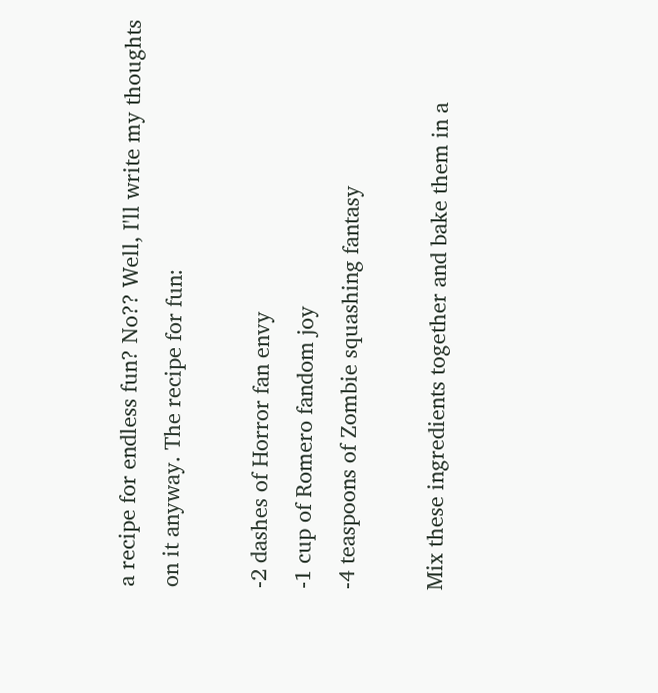a recipe for endless fun? No?? Well, I'll write my thoughts on it anyway. The recipe for fun:

-2 dashes of Horror fan envy
-1 cup of Romero fandom joy
-4 teaspoons of Zombie squashing fantasy

Mix these ingredients together and bake them in a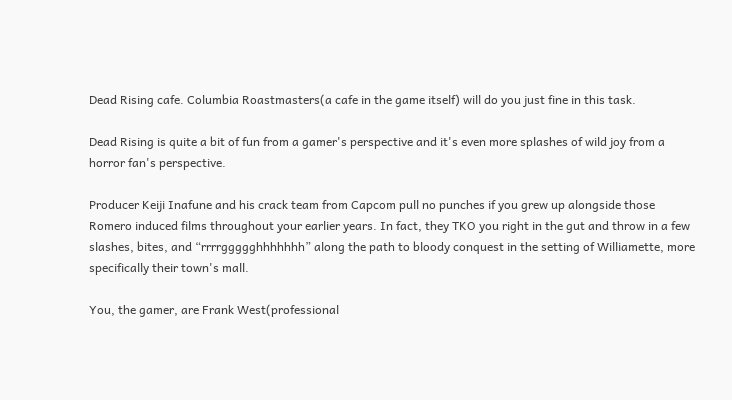Dead Rising cafe. Columbia Roastmasters(a cafe in the game itself) will do you just fine in this task.

Dead Rising is quite a bit of fun from a gamer's perspective and it's even more splashes of wild joy from a horror fan's perspective.

Producer Keiji Inafune and his crack team from Capcom pull no punches if you grew up alongside those Romero induced films throughout your earlier years. In fact, they TKO you right in the gut and throw in a few slashes, bites, and “rrrrggggghhhhhhh” along the path to bloody conquest in the setting of Williamette, more specifically their town's mall.

You, the gamer, are Frank West(professional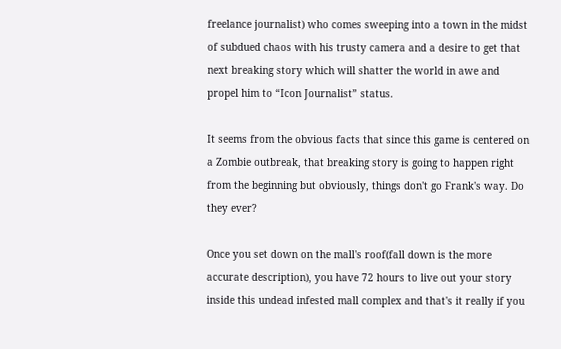freelance journalist) who comes sweeping into a town in the midst of subdued chaos with his trusty camera and a desire to get that next breaking story which will shatter the world in awe and propel him to “Icon Journalist” status.

It seems from the obvious facts that since this game is centered on a Zombie outbreak, that breaking story is going to happen right from the beginning but obviously, things don't go Frank's way. Do they ever?

Once you set down on the mall's roof(fall down is the more accurate description), you have 72 hours to live out your story inside this undead infested mall complex and that's it really if you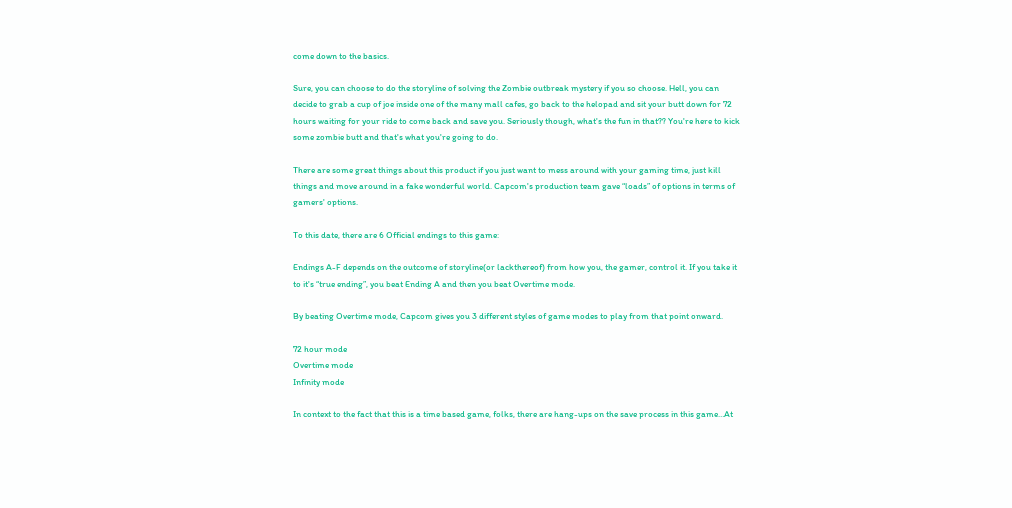come down to the basics.

Sure, you can choose to do the storyline of solving the Zombie outbreak mystery if you so choose. Hell, you can decide to grab a cup of joe inside one of the many mall cafes, go back to the helopad and sit your butt down for 72 hours waiting for your ride to come back and save you. Seriously though, what's the fun in that?? You're here to kick some zombie butt and that's what you're going to do.

There are some great things about this product if you just want to mess around with your gaming time, just kill things and move around in a fake wonderful world. Capcom's production team gave “loads” of options in terms of gamers' options.

To this date, there are 6 Official endings to this game:

Endings A-F depends on the outcome of storyline(or lackthereof) from how you, the gamer, control it. If you take it to it's “true ending”, you beat Ending A and then you beat Overtime mode.

By beating Overtime mode, Capcom gives you 3 different styles of game modes to play from that point onward.

72 hour mode
Overtime mode
Infinity mode

In context to the fact that this is a time based game, folks, there are hang-ups on the save process in this game…At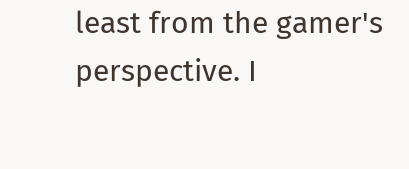least from the gamer's perspective. I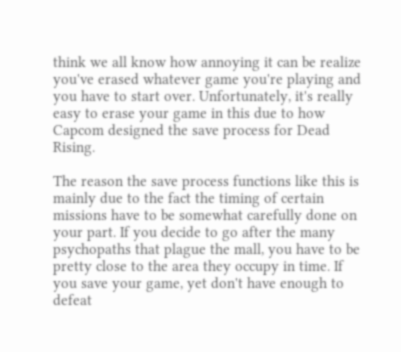think we all know how annoying it can be realize you've erased whatever game you're playing and you have to start over. Unfortunately, it's really easy to erase your game in this due to how Capcom designed the save process for Dead Rising.

The reason the save process functions like this is mainly due to the fact the timing of certain missions have to be somewhat carefully done on your part. If you decide to go after the many psychopaths that plague the mall, you have to be pretty close to the area they occupy in time. If you save your game, yet don't have enough to defeat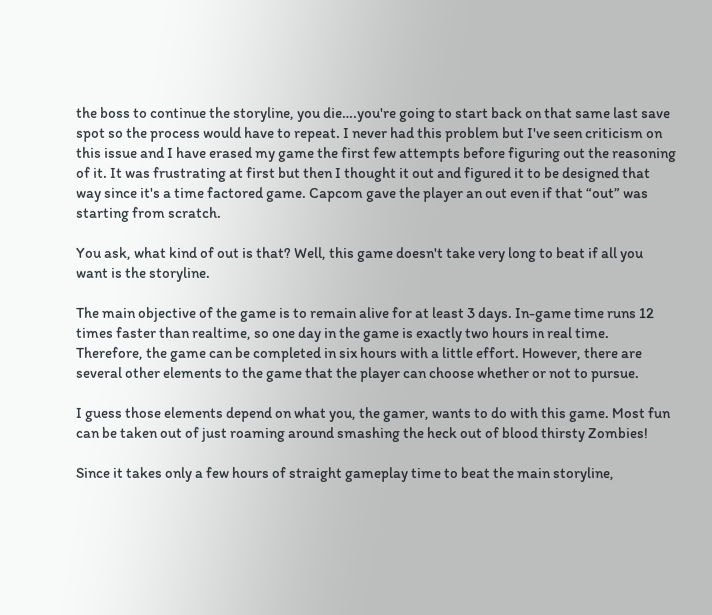the boss to continue the storyline, you die….you're going to start back on that same last save spot so the process would have to repeat. I never had this problem but I've seen criticism on this issue and I have erased my game the first few attempts before figuring out the reasoning of it. It was frustrating at first but then I thought it out and figured it to be designed that way since it's a time factored game. Capcom gave the player an out even if that “out” was starting from scratch.

You ask, what kind of out is that? Well, this game doesn't take very long to beat if all you want is the storyline.

The main objective of the game is to remain alive for at least 3 days. In-game time runs 12 times faster than realtime, so one day in the game is exactly two hours in real time. Therefore, the game can be completed in six hours with a little effort. However, there are several other elements to the game that the player can choose whether or not to pursue.

I guess those elements depend on what you, the gamer, wants to do with this game. Most fun can be taken out of just roaming around smashing the heck out of blood thirsty Zombies!

Since it takes only a few hours of straight gameplay time to beat the main storyline,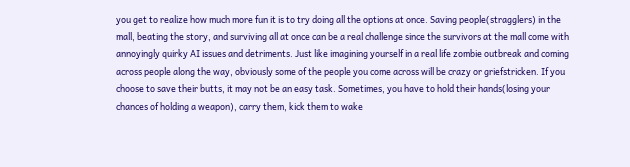you get to realize how much more fun it is to try doing all the options at once. Saving people(stragglers) in the mall, beating the story, and surviving all at once can be a real challenge since the survivors at the mall come with annoyingly quirky AI issues and detriments. Just like imagining yourself in a real life zombie outbreak and coming across people along the way, obviously some of the people you come across will be crazy or griefstricken. If you choose to save their butts, it may not be an easy task. Sometimes, you have to hold their hands(losing your chances of holding a weapon), carry them, kick them to wake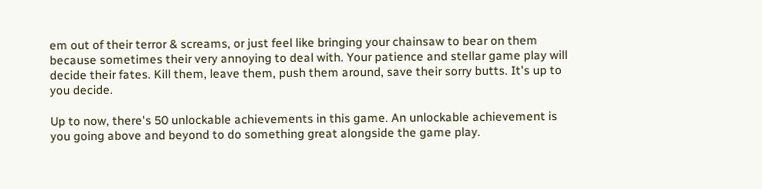em out of their terror & screams, or just feel like bringing your chainsaw to bear on them because sometimes their very annoying to deal with. Your patience and stellar game play will decide their fates. Kill them, leave them, push them around, save their sorry butts. It's up to you decide.

Up to now, there's 50 unlockable achievements in this game. An unlockable achievement is you going above and beyond to do something great alongside the game play.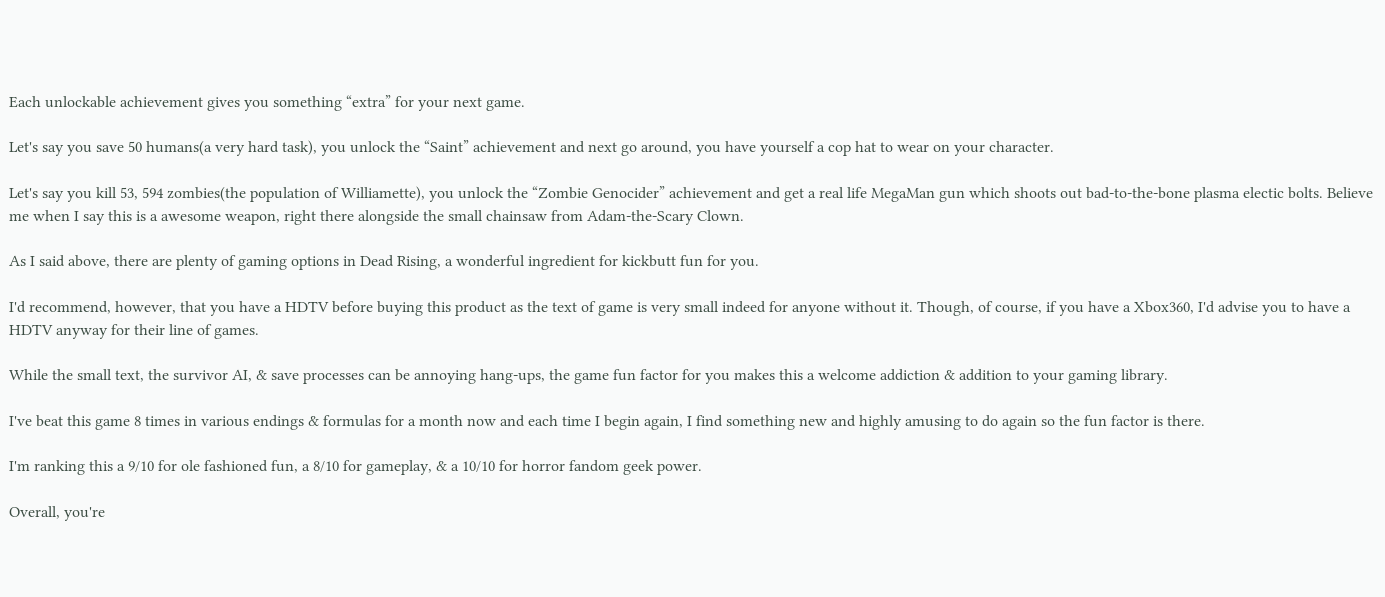Each unlockable achievement gives you something “extra” for your next game.

Let's say you save 50 humans(a very hard task), you unlock the “Saint” achievement and next go around, you have yourself a cop hat to wear on your character.

Let's say you kill 53, 594 zombies(the population of Williamette), you unlock the “Zombie Genocider” achievement and get a real life MegaMan gun which shoots out bad-to-the-bone plasma electic bolts. Believe me when I say this is a awesome weapon, right there alongside the small chainsaw from Adam-the-Scary Clown.

As I said above, there are plenty of gaming options in Dead Rising, a wonderful ingredient for kickbutt fun for you.

I'd recommend, however, that you have a HDTV before buying this product as the text of game is very small indeed for anyone without it. Though, of course, if you have a Xbox360, I'd advise you to have a HDTV anyway for their line of games.

While the small text, the survivor AI, & save processes can be annoying hang-ups, the game fun factor for you makes this a welcome addiction & addition to your gaming library.

I've beat this game 8 times in various endings & formulas for a month now and each time I begin again, I find something new and highly amusing to do again so the fun factor is there.

I'm ranking this a 9/10 for ole fashioned fun, a 8/10 for gameplay, & a 10/10 for horror fandom geek power.

Overall, you're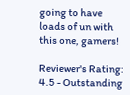going to have loads of un with this one, gamers!

Reviewer's Rating:   4.5 - Outstanding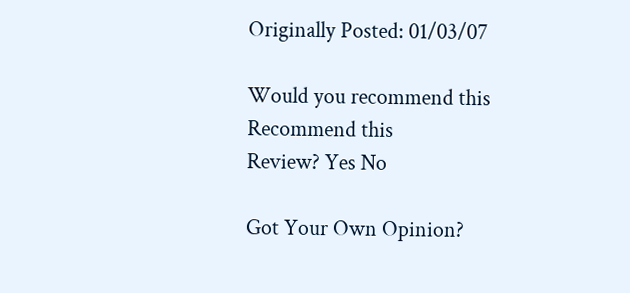Originally Posted: 01/03/07

Would you recommend this
Recommend this
Review? Yes No

Got Your Own Opinion?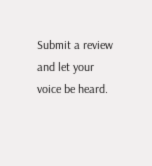Submit a review and let your voice be heard.